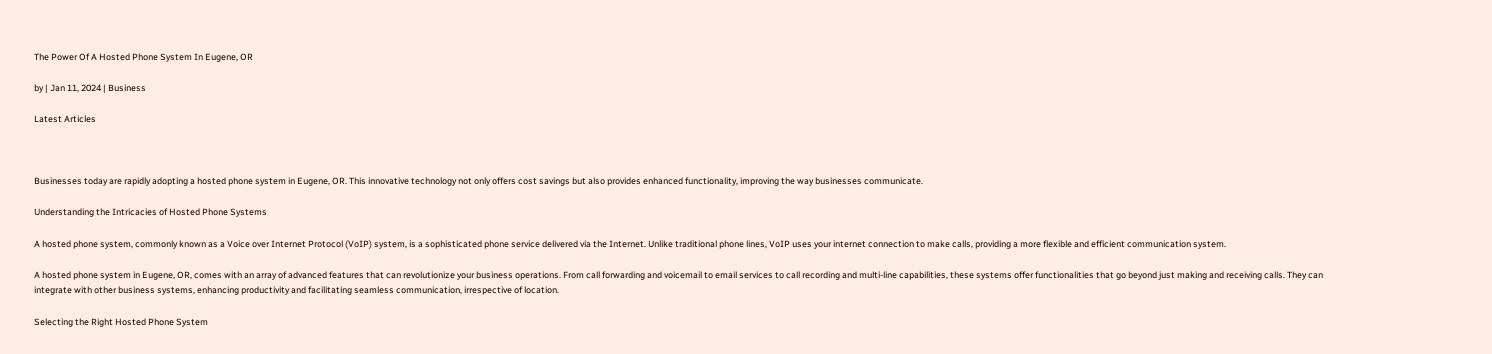The Power Of A Hosted Phone System In Eugene, OR

by | Jan 11, 2024 | Business

Latest Articles



Businesses today are rapidly adopting a hosted phone system in Eugene, OR. This innovative technology not only offers cost savings but also provides enhanced functionality, improving the way businesses communicate.

Understanding the Intricacies of Hosted Phone Systems

A hosted phone system, commonly known as a Voice over Internet Protocol (VoIP) system, is a sophisticated phone service delivered via the Internet. Unlike traditional phone lines, VoIP uses your internet connection to make calls, providing a more flexible and efficient communication system.

A hosted phone system in Eugene, OR, comes with an array of advanced features that can revolutionize your business operations. From call forwarding and voicemail to email services to call recording and multi-line capabilities, these systems offer functionalities that go beyond just making and receiving calls. They can integrate with other business systems, enhancing productivity and facilitating seamless communication, irrespective of location.

Selecting the Right Hosted Phone System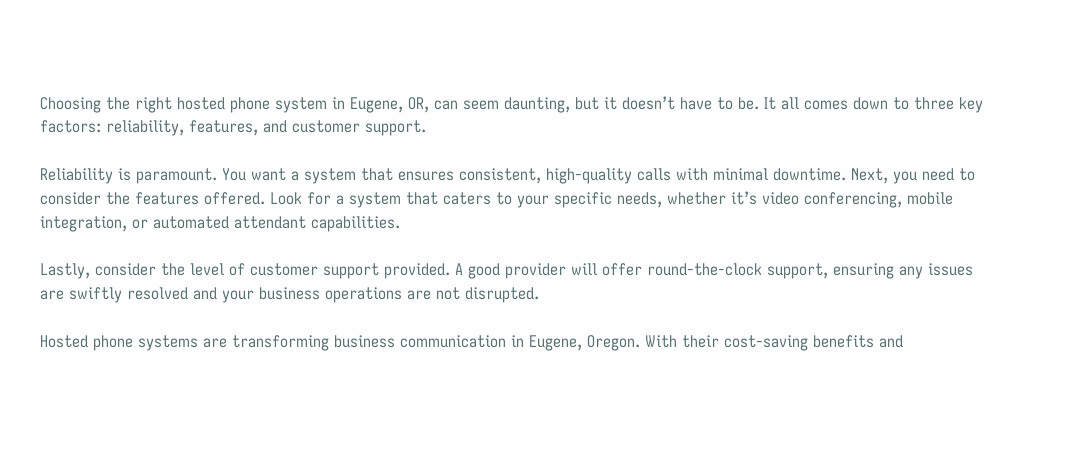Choosing the right hosted phone system in Eugene, OR, can seem daunting, but it doesn’t have to be. It all comes down to three key factors: reliability, features, and customer support.

Reliability is paramount. You want a system that ensures consistent, high-quality calls with minimal downtime. Next, you need to consider the features offered. Look for a system that caters to your specific needs, whether it’s video conferencing, mobile integration, or automated attendant capabilities.

Lastly, consider the level of customer support provided. A good provider will offer round-the-clock support, ensuring any issues are swiftly resolved and your business operations are not disrupted.

Hosted phone systems are transforming business communication in Eugene, Oregon. With their cost-saving benefits and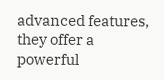advanced features, they offer a powerful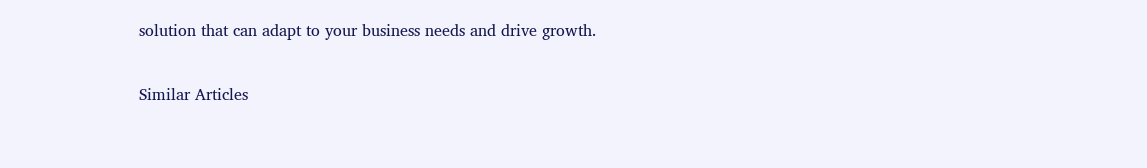solution that can adapt to your business needs and drive growth.

Similar Articles